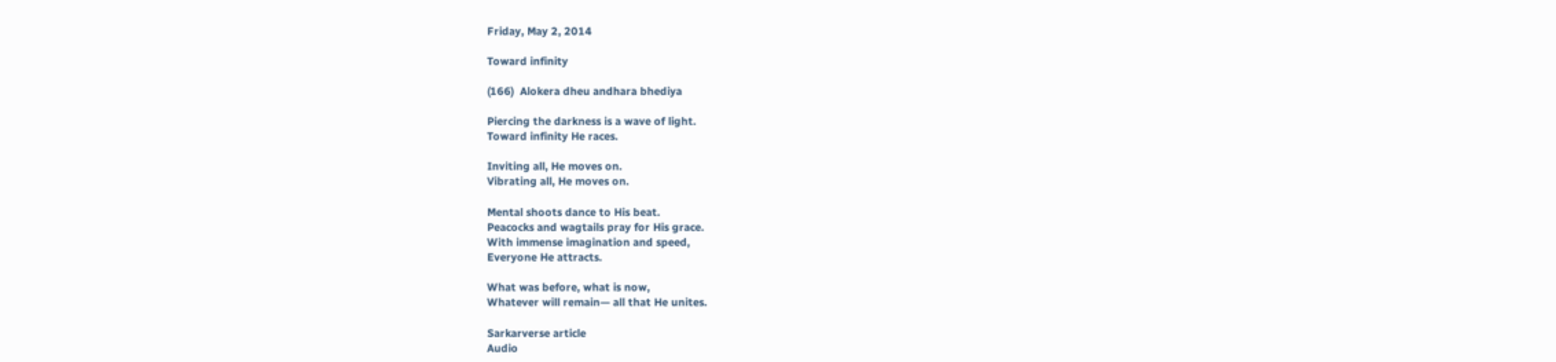Friday, May 2, 2014

Toward infinity

(166)  Alokera dheu andhara bhediya

Piercing the darkness is a wave of light.
Toward infinity He races.

Inviting all, He moves on.
Vibrating all, He moves on.

Mental shoots dance to His beat.
Peacocks and wagtails pray for His grace.
With immense imagination and speed,
Everyone He attracts.

What was before, what is now,
Whatever will remain— all that He unites.

Sarkarverse article
Audio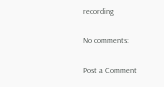recording

No comments:

Post a Comment